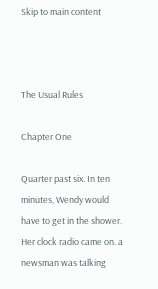Skip to main content



The Usual Rules

Chapter One

Quarter past six. In ten minutes, Wendy would have to get in the shower. Her clock radio came on. a newsman was talking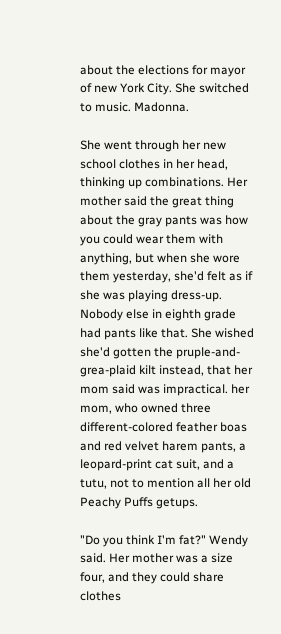about the elections for mayor of new York City. She switched to music. Madonna.

She went through her new school clothes in her head, thinking up combinations. Her mother said the great thing about the gray pants was how you could wear them with anything, but when she wore them yesterday, she'd felt as if she was playing dress-up. Nobody else in eighth grade had pants like that. She wished she'd gotten the pruple-and-grea-plaid kilt instead, that her mom said was impractical. her mom, who owned three different-colored feather boas and red velvet harem pants, a leopard-print cat suit, and a tutu, not to mention all her old Peachy Puffs getups.

"Do you think I'm fat?" Wendy said. Her mother was a size four, and they could share clothes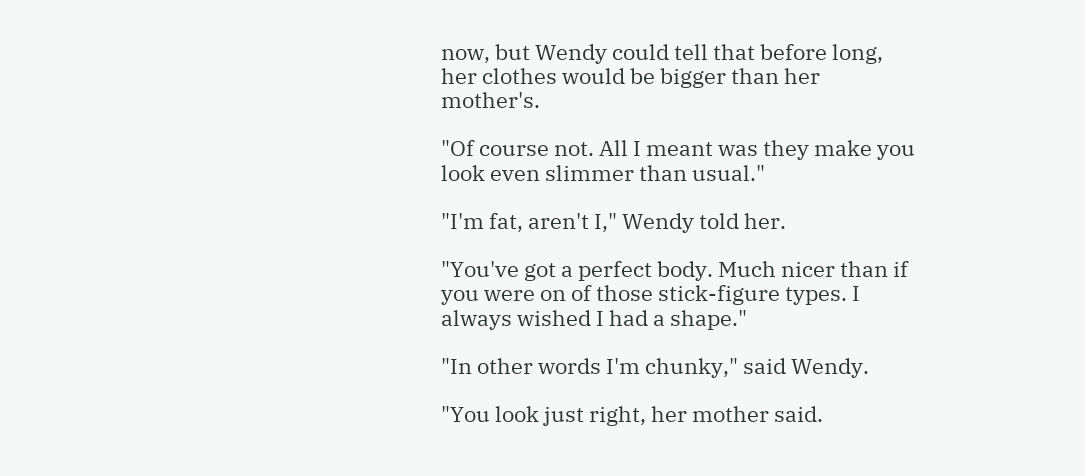now, but Wendy could tell that before long, her clothes would be bigger than her mother's.

"Of course not. All I meant was they make you look even slimmer than usual."

"I'm fat, aren't I," Wendy told her.

"You've got a perfect body. Much nicer than if you were on of those stick-figure types. I always wished I had a shape."

"In other words I'm chunky," said Wendy.

"You look just right, her mother said.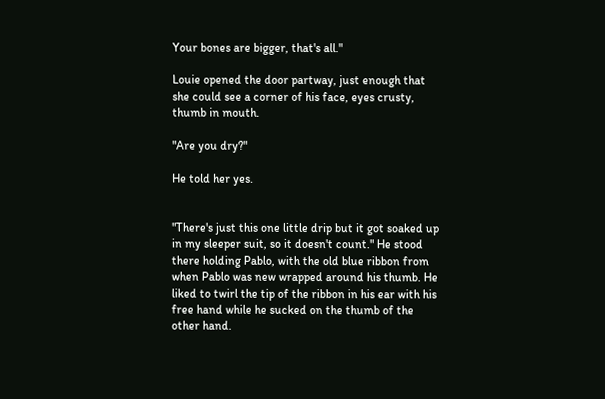Your bones are bigger, that's all."

Louie opened the door partway, just enough that she could see a corner of his face, eyes crusty, thumb in mouth.

"Are you dry?"

He told her yes.


"There's just this one little drip but it got soaked up in my sleeper suit, so it doesn't count." He stood there holding Pablo, with the old blue ribbon from when Pablo was new wrapped around his thumb. He liked to twirl the tip of the ribbon in his ear with his free hand while he sucked on the thumb of the other hand.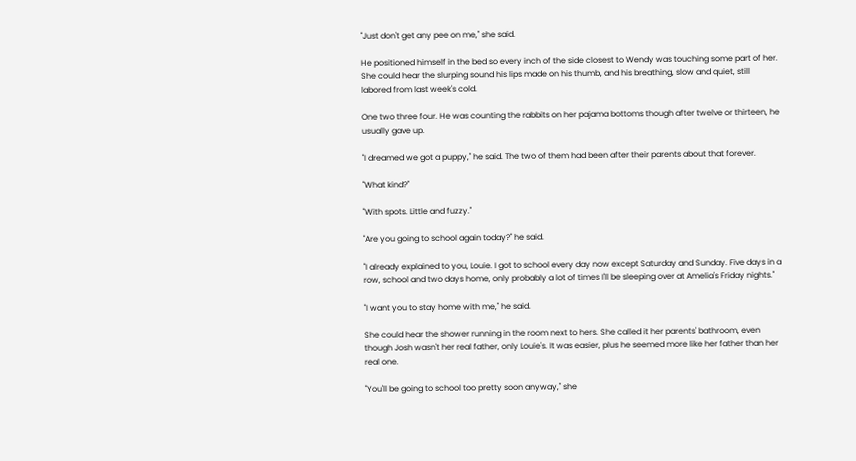"Just don't get any pee on me," she said.

He positioned himself in the bed so every inch of the side closest to Wendy was touching some part of her. She could hear the slurping sound his lips made on his thumb, and his breathing, slow and quiet, still labored from last week's cold.

One two three four. He was counting the rabbits on her pajama bottoms though after twelve or thirteen, he usually gave up.

"I dreamed we got a puppy," he said. The two of them had been after their parents about that forever.

"What kind?"

"With spots. Little and fuzzy."

"Are you going to school again today?" he said.

"I already explained to you, Louie. I got to school every day now except Saturday and Sunday. Five days in a row, school and two days home, only probably a lot of times I'll be sleeping over at Amelia's Friday nights."

"I want you to stay home with me," he said.

She could hear the shower running in the room next to hers. She called it her parents' bathroom, even though Josh wasn't her real father, only Louie's. It was easier, plus he seemed more like her father than her real one.

"You'll be going to school too pretty soon anyway," she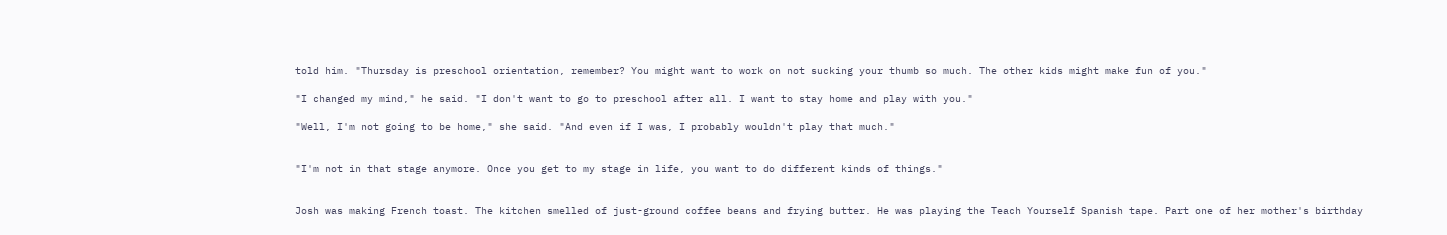told him. "Thursday is preschool orientation, remember? You might want to work on not sucking your thumb so much. The other kids might make fun of you."

"I changed my mind," he said. "I don't want to go to preschool after all. I want to stay home and play with you."

"Well, I'm not going to be home," she said. "And even if I was, I probably wouldn't play that much."


"I'm not in that stage anymore. Once you get to my stage in life, you want to do different kinds of things."


Josh was making French toast. The kitchen smelled of just-ground coffee beans and frying butter. He was playing the Teach Yourself Spanish tape. Part one of her mother's birthday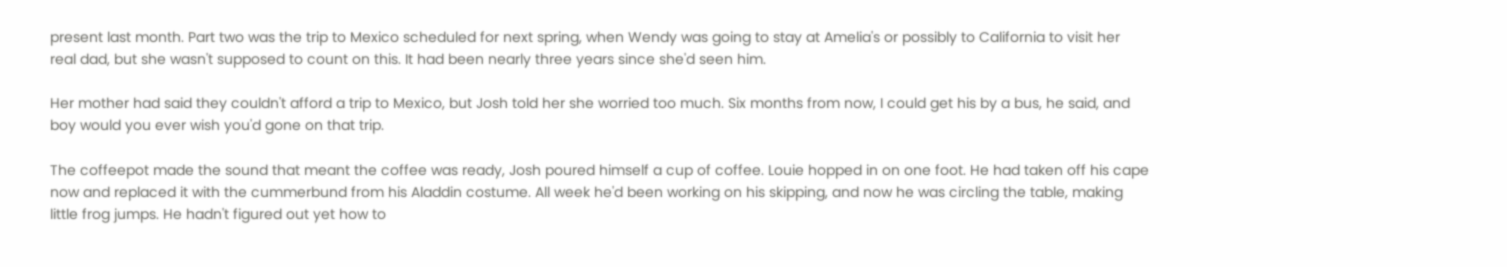present last month. Part two was the trip to Mexico scheduled for next spring, when Wendy was going to stay at Amelia's or possibly to California to visit her real dad, but she wasn't supposed to count on this. It had been nearly three years since she'd seen him.

Her mother had said they couldn't afford a trip to Mexico, but Josh told her she worried too much. Six months from now, I could get his by a bus, he said, and boy would you ever wish you'd gone on that trip.

The coffeepot made the sound that meant the coffee was ready, Josh poured himself a cup of coffee. Louie hopped in on one foot. He had taken off his cape now and replaced it with the cummerbund from his Aladdin costume. All week he'd been working on his skipping, and now he was circling the table, making little frog jumps. He hadn't figured out yet how to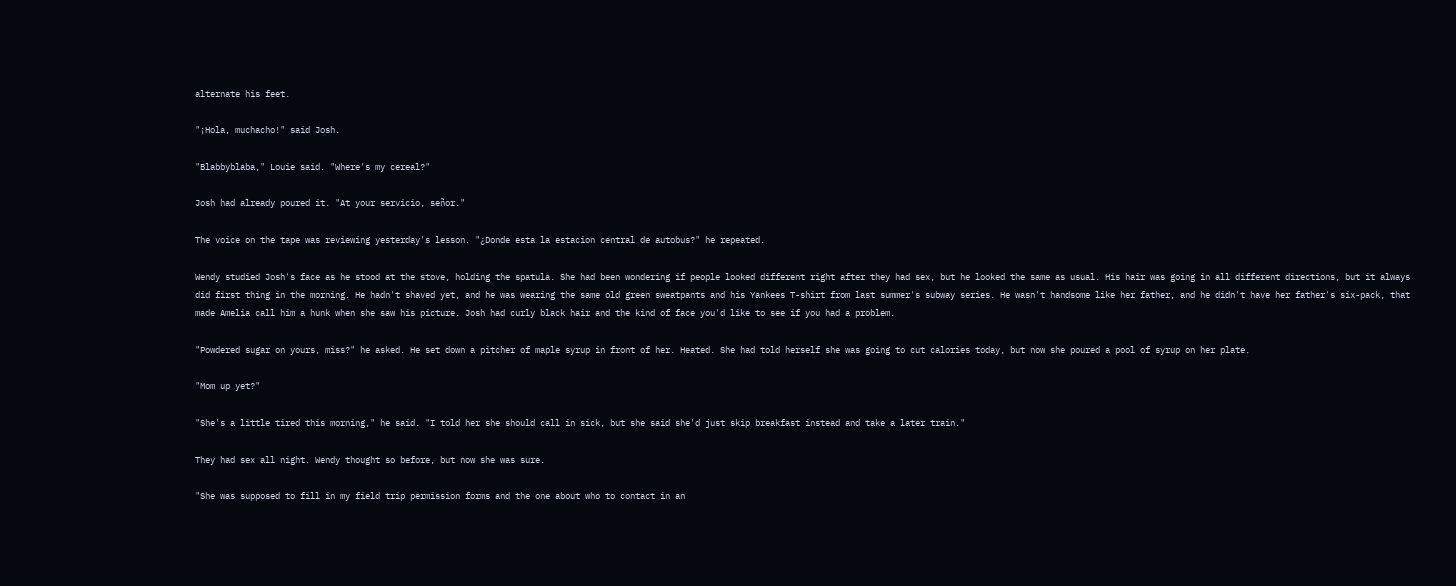alternate his feet.

"¡Hola, muchacho!" said Josh.

"Blabbyblaba," Louie said. "Where's my cereal?"

Josh had already poured it. "At your servicio, señor."

The voice on the tape was reviewing yesterday's lesson. "¿Donde esta la estacion central de autobus?" he repeated.

Wendy studied Josh's face as he stood at the stove, holding the spatula. She had been wondering if people looked different right after they had sex, but he looked the same as usual. His hair was going in all different directions, but it always did first thing in the morning. He hadn't shaved yet, and he was wearing the same old green sweatpants and his Yankees T-shirt from last summer's subway series. He wasn't handsome like her father, and he didn't have her father's six-pack, that made Amelia call him a hunk when she saw his picture. Josh had curly black hair and the kind of face you'd like to see if you had a problem.

"Powdered sugar on yours, miss?" he asked. He set down a pitcher of maple syrup in front of her. Heated. She had told herself she was going to cut calories today, but now she poured a pool of syrup on her plate.

"Mom up yet?"

"She's a little tired this morning," he said. "I told her she should call in sick, but she said she'd just skip breakfast instead and take a later train."

They had sex all night. Wendy thought so before, but now she was sure.

"She was supposed to fill in my field trip permission forms and the one about who to contact in an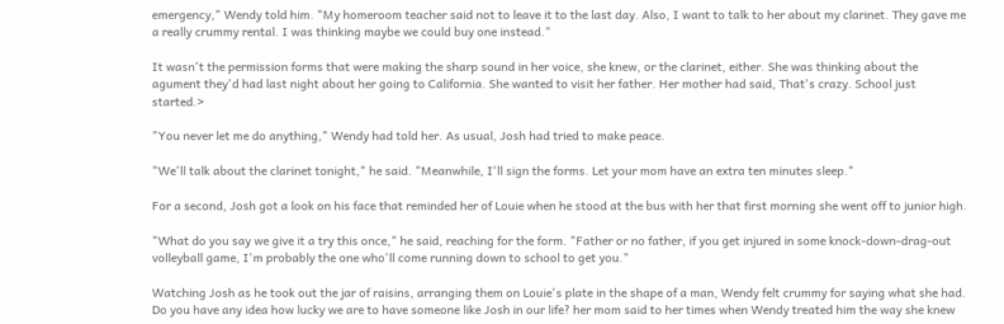emergency," Wendy told him. "My homeroom teacher said not to leave it to the last day. Also, I want to talk to her about my clarinet. They gave me a really crummy rental. I was thinking maybe we could buy one instead."

It wasn't the permission forms that were making the sharp sound in her voice, she knew, or the clarinet, either. She was thinking about the agument they'd had last night about her going to California. She wanted to visit her father. Her mother had said, That's crazy. School just started.>

"You never let me do anything," Wendy had told her. As usual, Josh had tried to make peace.

"We'll talk about the clarinet tonight," he said. "Meanwhile, I'll sign the forms. Let your mom have an extra ten minutes sleep."

For a second, Josh got a look on his face that reminded her of Louie when he stood at the bus with her that first morning she went off to junior high.

"What do you say we give it a try this once," he said, reaching for the form. "Father or no father, if you get injured in some knock-down-drag-out volleyball game, I'm probably the one who'll come running down to school to get you."

Watching Josh as he took out the jar of raisins, arranging them on Louie's plate in the shape of a man, Wendy felt crummy for saying what she had. Do you have any idea how lucky we are to have someone like Josh in our life? her mom said to her times when Wendy treated him the way she knew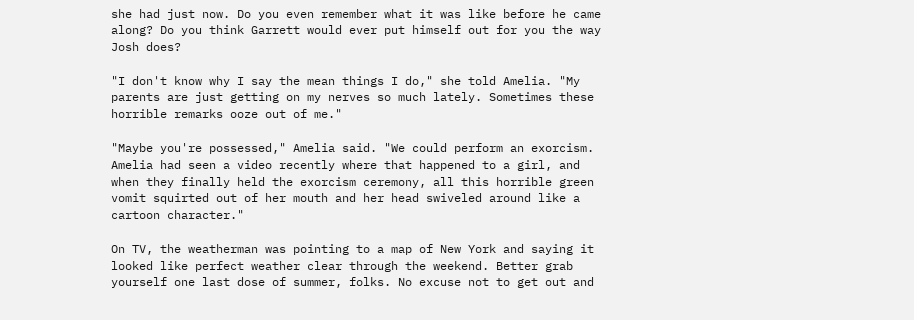she had just now. Do you even remember what it was like before he came along? Do you think Garrett would ever put himself out for you the way Josh does?

"I don't know why I say the mean things I do," she told Amelia. "My parents are just getting on my nerves so much lately. Sometimes these horrible remarks ooze out of me."

"Maybe you're possessed," Amelia said. "We could perform an exorcism. Amelia had seen a video recently where that happened to a girl, and when they finally held the exorcism ceremony, all this horrible green vomit squirted out of her mouth and her head swiveled around like a cartoon character."

On TV, the weatherman was pointing to a map of New York and saying it looked like perfect weather clear through the weekend. Better grab yourself one last dose of summer, folks. No excuse not to get out and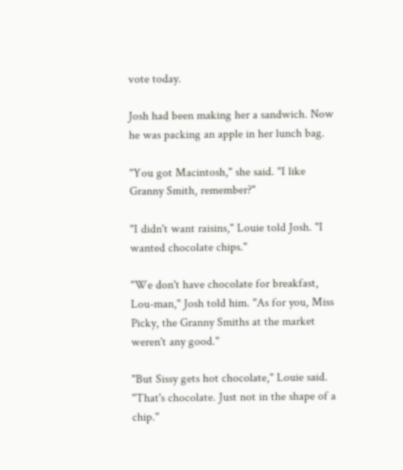vote today.

Josh had been making her a sandwich. Now he was packing an apple in her lunch bag.

"You got Macintosh," she said. "I like Granny Smith, remember?"

"I didn't want raisins," Louie told Josh. "I wanted chocolate chips."

"We don't have chocolate for breakfast, Lou-man," Josh told him. "As for you, Miss Picky, the Granny Smiths at the market weren't any good."

"But Sissy gets hot chocolate," Louie said. "That's chocolate. Just not in the shape of a chip."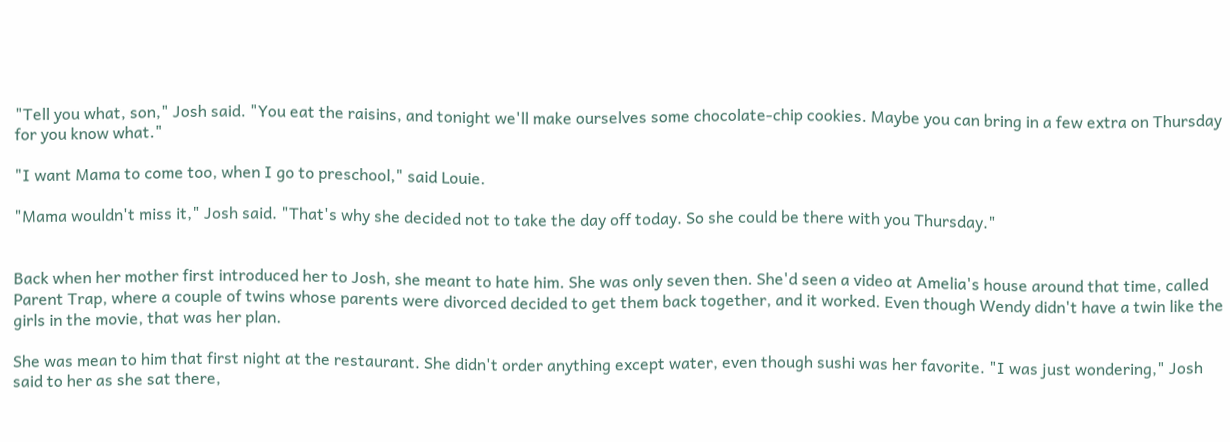"Tell you what, son," Josh said. "You eat the raisins, and tonight we'll make ourselves some chocolate-chip cookies. Maybe you can bring in a few extra on Thursday for you know what."

"I want Mama to come too, when I go to preschool," said Louie.

"Mama wouldn't miss it," Josh said. "That's why she decided not to take the day off today. So she could be there with you Thursday."


Back when her mother first introduced her to Josh, she meant to hate him. She was only seven then. She'd seen a video at Amelia's house around that time, called Parent Trap, where a couple of twins whose parents were divorced decided to get them back together, and it worked. Even though Wendy didn't have a twin like the girls in the movie, that was her plan.

She was mean to him that first night at the restaurant. She didn't order anything except water, even though sushi was her favorite. "I was just wondering," Josh said to her as she sat there,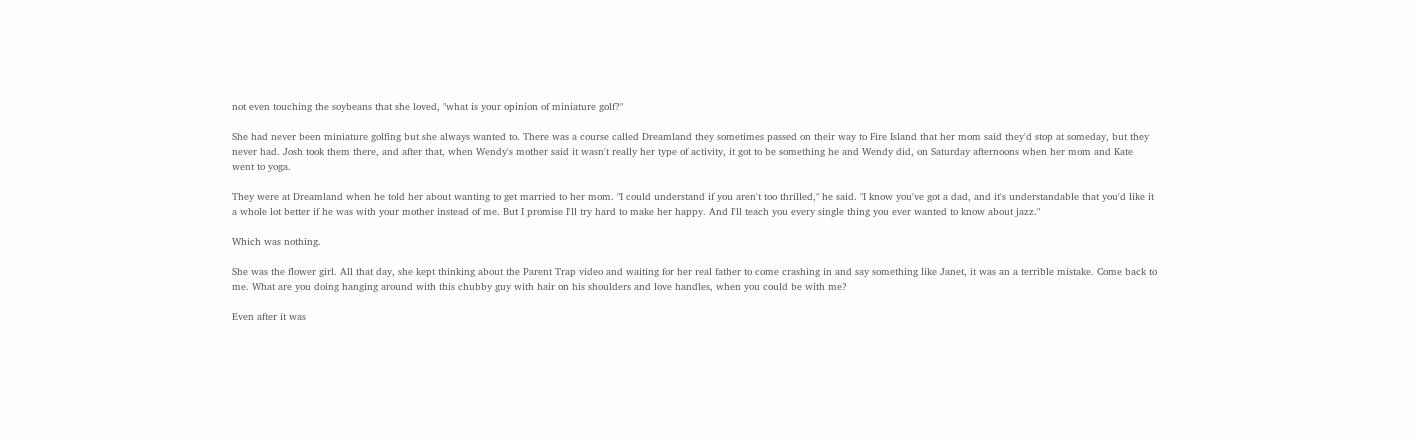not even touching the soybeans that she loved, "what is your opinion of miniature golf?"

She had never been miniature golfing but she always wanted to. There was a course called Dreamland they sometimes passed on their way to Fire Island that her mom said they'd stop at someday, but they never had. Josh took them there, and after that, when Wendy's mother said it wasn't really her type of activity, it got to be something he and Wendy did, on Saturday afternoons when her mom and Kate went to yoga.

They were at Dreamland when he told her about wanting to get married to her mom. "I could understand if you aren't too thrilled," he said. "I know you've got a dad, and it's understandable that you'd like it a whole lot better if he was with your mother instead of me. But I promise I'll try hard to make her happy. And I'll teach you every single thing you ever wanted to know about jazz."

Which was nothing.

She was the flower girl. All that day, she kept thinking about the Parent Trap video and waiting for her real father to come crashing in and say something like Janet, it was an a terrible mistake. Come back to me. What are you doing hanging around with this chubby guy with hair on his shoulders and love handles, when you could be with me?

Even after it was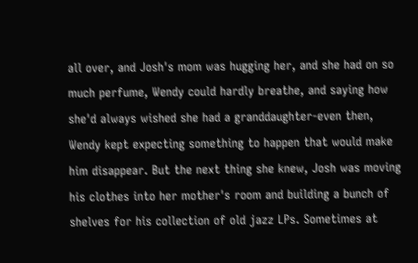all over, and Josh's mom was hugging her, and she had on so much perfume, Wendy could hardly breathe, and saying how she'd always wished she had a granddaughter-even then, Wendy kept expecting something to happen that would make him disappear. But the next thing she knew, Josh was moving his clothes into her mother's room and building a bunch of shelves for his collection of old jazz LPs. Sometimes at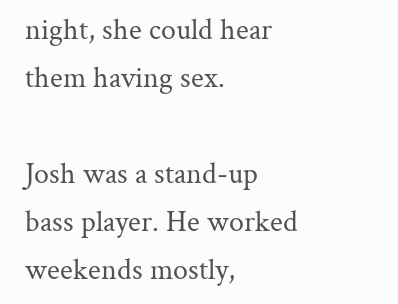night, she could hear them having sex.

Josh was a stand-up bass player. He worked weekends mostly,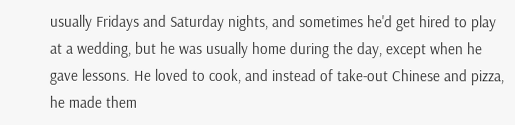usually Fridays and Saturday nights, and sometimes he'd get hired to play at a wedding, but he was usually home during the day, except when he gave lessons. He loved to cook, and instead of take-out Chinese and pizza, he made them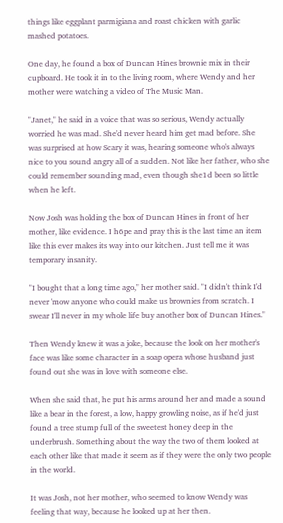things like eggplant parmigiana and roast chicken with garlic mashed potatoes.

One day, he found a box of Duncan Hines brownie mix in their cupboard. He took it in to the living room, where Wendy and her mother were watching a video of The Music Man.

"Janet," he said in a voice that was so serious, Wendy actually worried he was mad. She'd never heard him get mad before. She was surprised at how Scary it was, hearing someone who's always nice to you sound angry all of a sudden. Not like her father, who she could remember sounding mad, even though she1d been so little when he left.

Now Josh was holding the box of Duncan Hines in front of her mother, like evidence. I h6pe and pray this is the last time an item like this ever makes its way into our kitchen. Just tell me it was temporary insanity.

"I bought that a long time ago," her mother said. "I didn't think I'd never 'mow anyone who could make us brownies from scratch. I swear I'll never in my whole life buy another box of Duncan Hines."

Then Wendy knew it was a joke, because the look on her mother's face was like some character in a soap opera whose husband just found out she was in love with someone else.

When she said that, he put his arms around her and made a sound like a bear in the forest, a low, happy growling noise, as if he'd just found a tree stump full of the sweetest honey deep in the underbrush. Something about the way the two of them looked at each other like that made it seem as if they were the only two people in the world.

It was Josh, not her mother, who seemed to know Wendy was feeling that way, because he looked up at her then.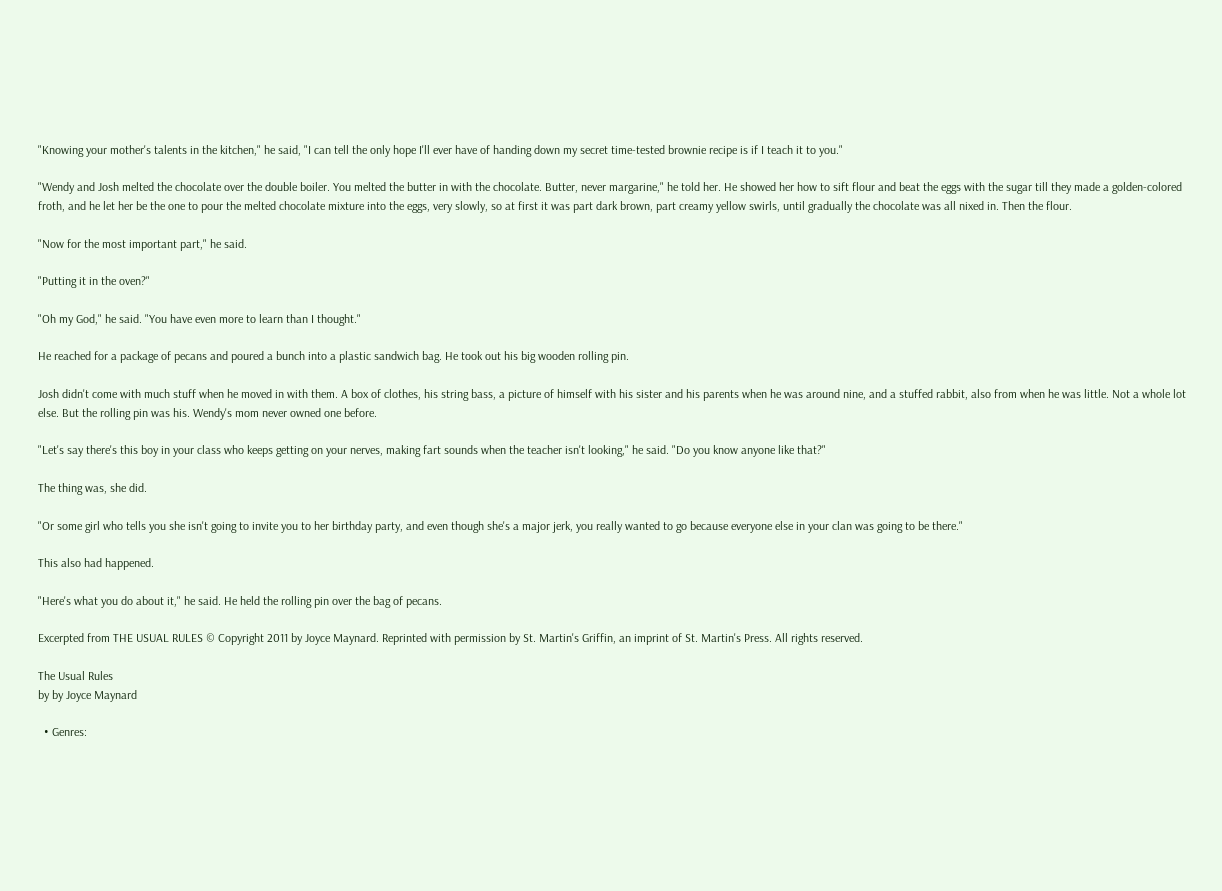"Knowing your mother's talents in the kitchen," he said, "I can tell the only hope I'll ever have of handing down my secret time-tested brownie recipe is if I teach it to you."

"Wendy and Josh melted the chocolate over the double boiler. You melted the butter in with the chocolate. Butter, never margarine," he told her. He showed her how to sift flour and beat the eggs with the sugar till they made a golden-colored froth, and he let her be the one to pour the melted chocolate mixture into the eggs, very slowly, so at first it was part dark brown, part creamy yellow swirls, until gradually the chocolate was all nixed in. Then the flour.

"Now for the most important part," he said.

"Putting it in the oven?"

"Oh my God," he said. "You have even more to learn than I thought."

He reached for a package of pecans and poured a bunch into a plastic sandwich bag. He took out his big wooden rolling pin.

Josh didn't come with much stuff when he moved in with them. A box of clothes, his string bass, a picture of himself with his sister and his parents when he was around nine, and a stuffed rabbit, also from when he was little. Not a whole lot else. But the rolling pin was his. Wendy's mom never owned one before.

"Let's say there's this boy in your class who keeps getting on your nerves, making fart sounds when the teacher isn't looking," he said. "Do you know anyone like that?"

The thing was, she did.

"Or some girl who tells you she isn't going to invite you to her birthday party, and even though she's a major jerk, you really wanted to go because everyone else in your clan was going to be there."

This also had happened.

"Here's what you do about it," he said. He held the rolling pin over the bag of pecans.

Excerpted from THE USUAL RULES © Copyright 2011 by Joyce Maynard. Reprinted with permission by St. Martin's Griffin, an imprint of St. Martin's Press. All rights reserved.

The Usual Rules
by by Joyce Maynard

  • Genres: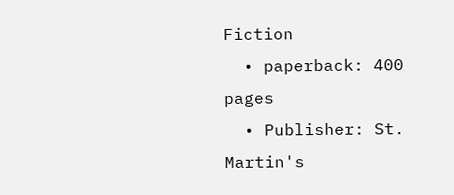Fiction
  • paperback: 400 pages
  • Publisher: St. Martin's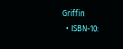Griffin
  • ISBN-10: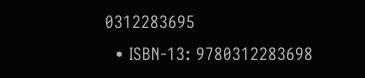0312283695
  • ISBN-13: 9780312283698